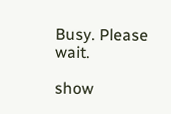Busy. Please wait.

show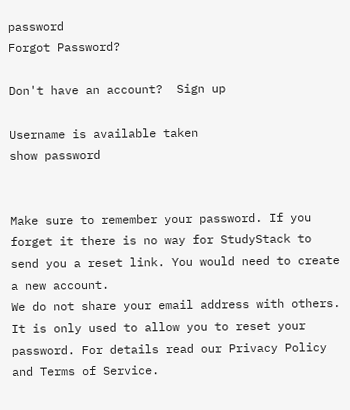password
Forgot Password?

Don't have an account?  Sign up

Username is available taken
show password


Make sure to remember your password. If you forget it there is no way for StudyStack to send you a reset link. You would need to create a new account.
We do not share your email address with others. It is only used to allow you to reset your password. For details read our Privacy Policy and Terms of Service.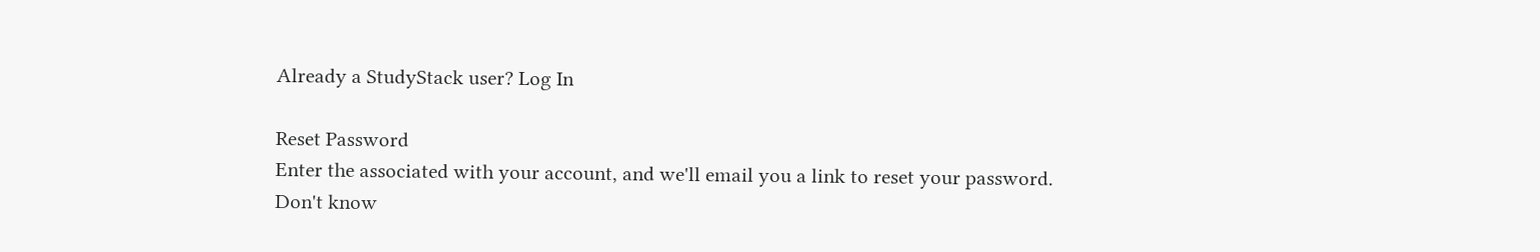Already a StudyStack user? Log In

Reset Password
Enter the associated with your account, and we'll email you a link to reset your password.
Don't know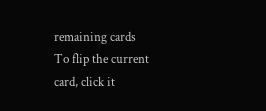remaining cards
To flip the current card, click it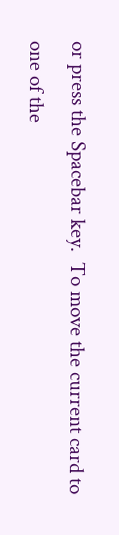or press the Spacebar key.  To move the current card to one of the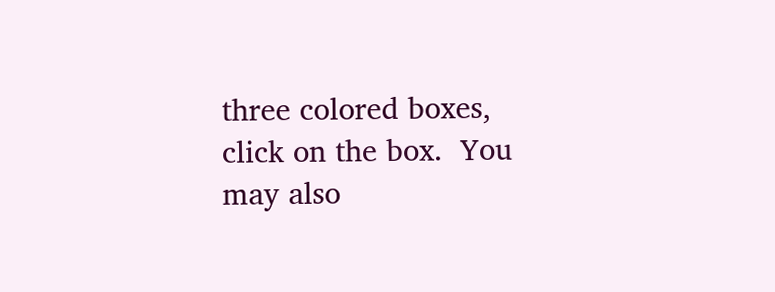three colored boxes, click on the box.  You may also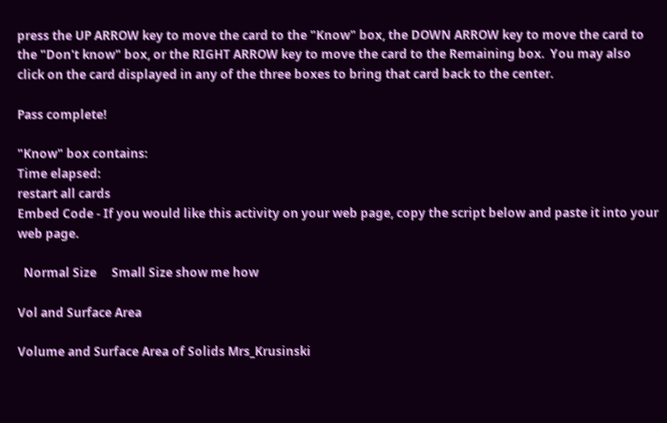press the UP ARROW key to move the card to the "Know" box, the DOWN ARROW key to move the card to the "Don't know" box, or the RIGHT ARROW key to move the card to the Remaining box.  You may also click on the card displayed in any of the three boxes to bring that card back to the center.

Pass complete!

"Know" box contains:
Time elapsed:
restart all cards
Embed Code - If you would like this activity on your web page, copy the script below and paste it into your web page.

  Normal Size     Small Size show me how

Vol and Surface Area

Volume and Surface Area of Solids Mrs_Krusinski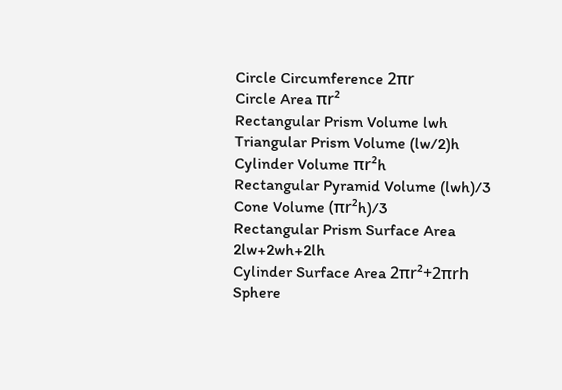Circle Circumference 2πr
Circle Area πr²
Rectangular Prism Volume lwh
Triangular Prism Volume (lw/2)h
Cylinder Volume πr²h
Rectangular Pyramid Volume (lwh)/3
Cone Volume (πr²h)/3
Rectangular Prism Surface Area 2lw+2wh+2lh
Cylinder Surface Area 2πr²+2πrh
Sphere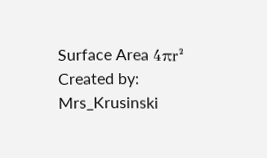Surface Area 4πr²
Created by: Mrs_Krusinski